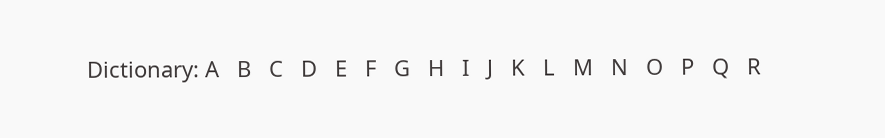Dictionary: A   B   C   D   E   F   G   H   I   J   K   L   M   N   O   P   Q   R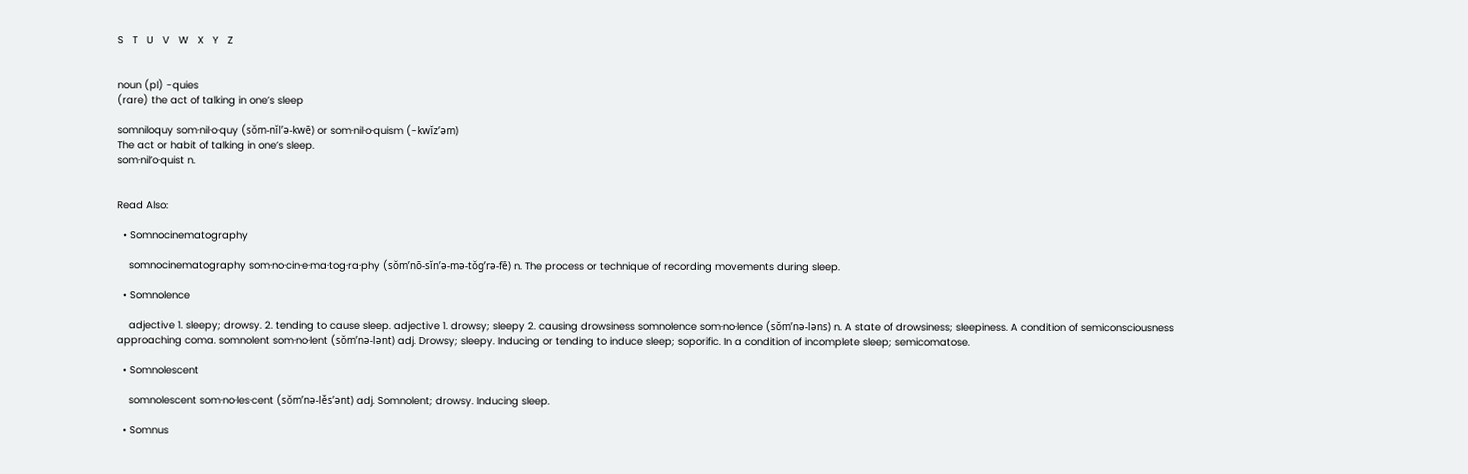S   T   U   V   W   X   Y   Z


noun (pl) -quies
(rare) the act of talking in one’s sleep

somniloquy som·nil·o·quy (sŏm-nĭl’ə-kwē) or som·nil·o·quism (-kwĭz’əm)
The act or habit of talking in one’s sleep.
som·nil’o·quist n.


Read Also:

  • Somnocinematography

    somnocinematography som·no·cin·e·ma·tog·ra·phy (sŏm’nō-sĭn’ə-mə-tŏg’rə-fē) n. The process or technique of recording movements during sleep.

  • Somnolence

    adjective 1. sleepy; drowsy. 2. tending to cause sleep. adjective 1. drowsy; sleepy 2. causing drowsiness somnolence som·no·lence (sŏm’nə-ləns) n. A state of drowsiness; sleepiness. A condition of semiconsciousness approaching coma. somnolent som·no·lent (sŏm’nə-lənt) adj. Drowsy; sleepy. Inducing or tending to induce sleep; soporific. In a condition of incomplete sleep; semicomatose.

  • Somnolescent

    somnolescent som·no·les·cent (sŏm’nə-lěs’ənt) adj. Somnolent; drowsy. Inducing sleep.

  • Somnus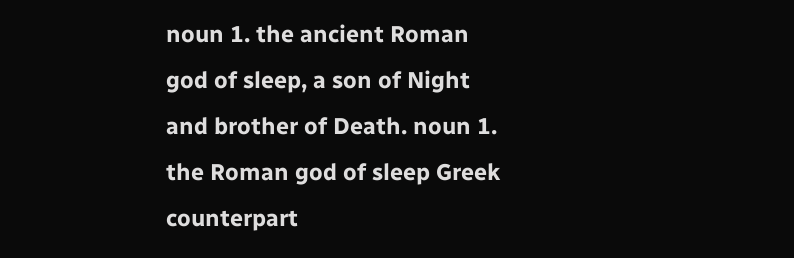noun 1. the ancient Roman god of sleep, a son of Night and brother of Death. noun 1. the Roman god of sleep Greek counterpart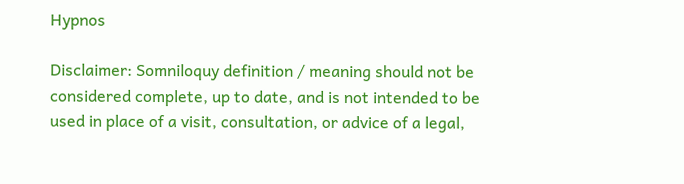Hypnos

Disclaimer: Somniloquy definition / meaning should not be considered complete, up to date, and is not intended to be used in place of a visit, consultation, or advice of a legal,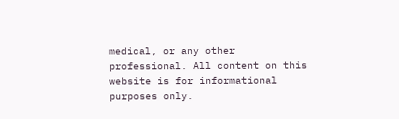medical, or any other professional. All content on this website is for informational purposes only.